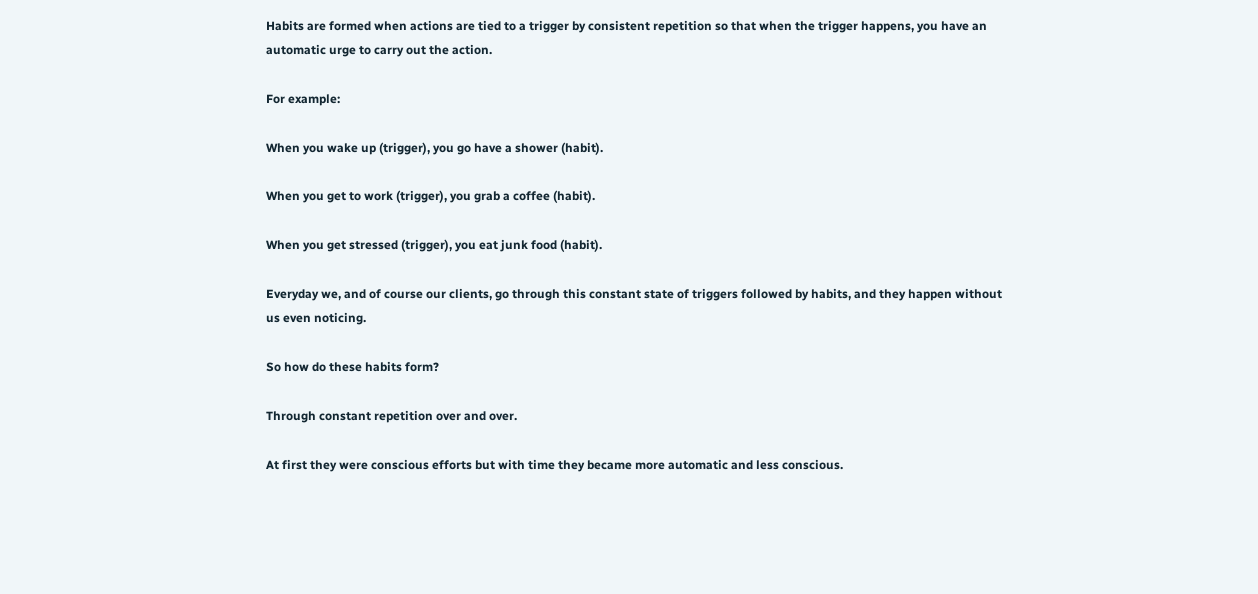Habits are formed when actions are tied to a trigger by consistent repetition so that when the trigger happens, you have an automatic urge to carry out the action.

For example:

When you wake up (trigger), you go have a shower (habit).

When you get to work (trigger), you grab a coffee (habit).

When you get stressed (trigger), you eat junk food (habit).

Everyday we, and of course our clients, go through this constant state of triggers followed by habits, and they happen without us even noticing.

So how do these habits form?

Through constant repetition over and over.

At first they were conscious efforts but with time they became more automatic and less conscious.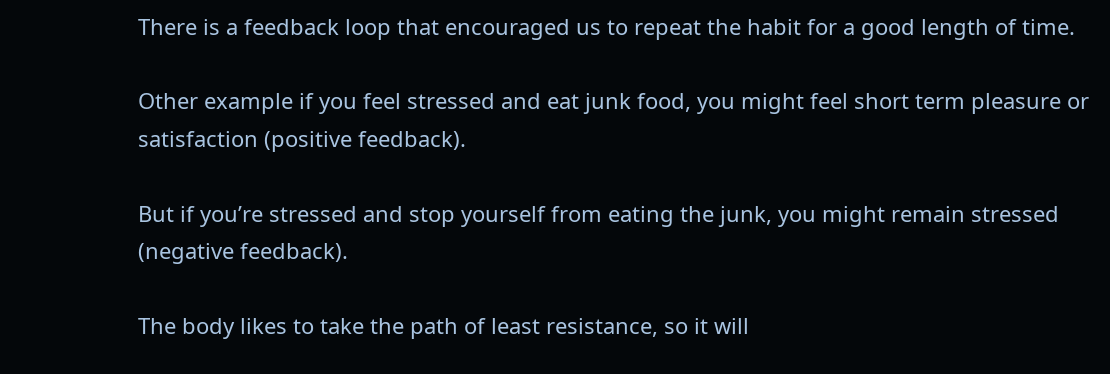There is a feedback loop that encouraged us to repeat the habit for a good length of time.

Other example if you feel stressed and eat junk food, you might feel short term pleasure or satisfaction (positive feedback).

But if you’re stressed and stop yourself from eating the junk, you might remain stressed (negative feedback).

The body likes to take the path of least resistance, so it will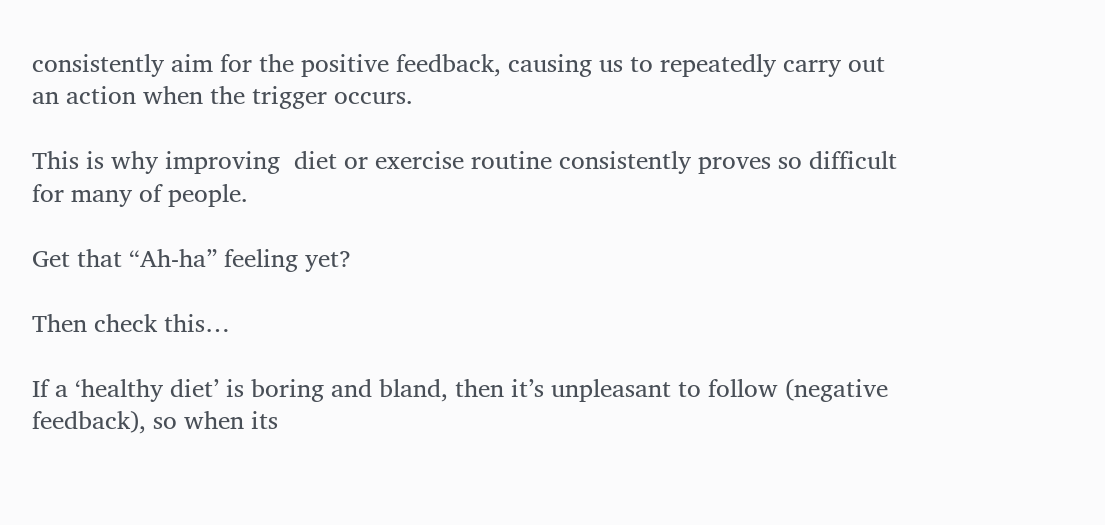consistently aim for the positive feedback, causing us to repeatedly carry out an action when the trigger occurs.

This is why improving  diet or exercise routine consistently proves so difficult for many of people.

Get that “Ah-ha” feeling yet?

Then check this…

If a ‘healthy diet’ is boring and bland, then it’s unpleasant to follow (negative feedback), so when its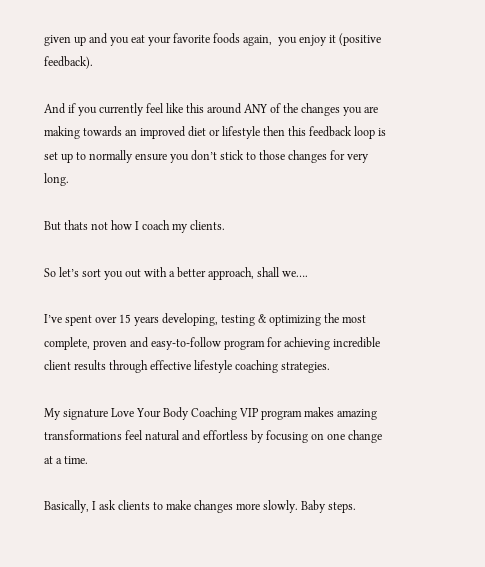given up and you eat your favorite foods again,  you enjoy it (positive feedback).

And if you currently feel like this around ANY of the changes you are making towards an improved diet or lifestyle then this feedback loop is set up to normally ensure you don’t stick to those changes for very long.

But thats not how I coach my clients.

So let’s sort you out with a better approach, shall we….

I’ve spent over 15 years developing, testing & optimizing the most complete, proven and easy-to-follow program for achieving incredible client results through effective lifestyle coaching strategies.

My signature Love Your Body Coaching VIP program makes amazing transformations feel natural and effortless by focusing on one change at a time.

Basically, I ask clients to make changes more slowly. Baby steps.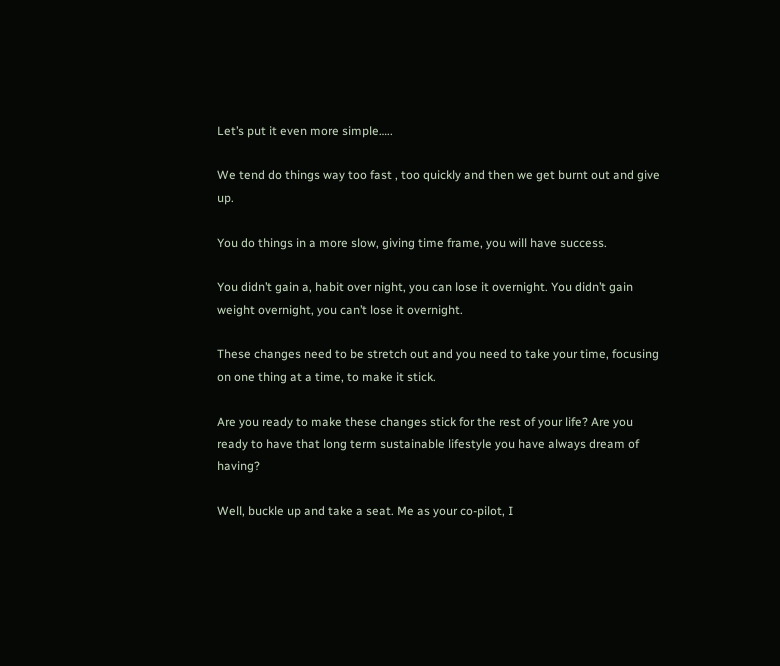Let’s put it even more simple…..

We tend do things way too fast , too quickly and then we get burnt out and give up.

You do things in a more slow, giving time frame, you will have success.

You didn’t gain a, habit over night, you can lose it overnight. You didn’t gain weight overnight, you can’t lose it overnight.

These changes need to be stretch out and you need to take your time, focusing on one thing at a time, to make it stick.

Are you ready to make these changes stick for the rest of your life? Are you ready to have that long term sustainable lifestyle you have always dream of having?

Well, buckle up and take a seat. Me as your co-pilot, I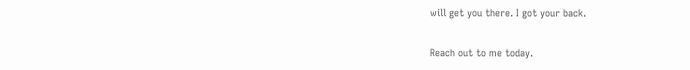will get you there. I got your back.

Reach out to me today.